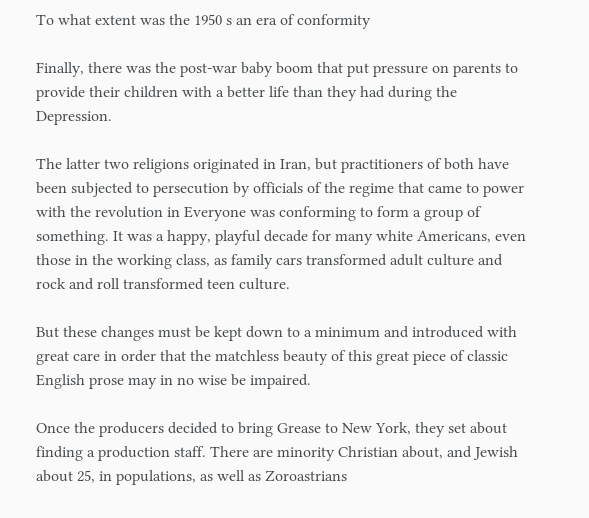To what extent was the 1950 s an era of conformity

Finally, there was the post-war baby boom that put pressure on parents to provide their children with a better life than they had during the Depression.

The latter two religions originated in Iran, but practitioners of both have been subjected to persecution by officials of the regime that came to power with the revolution in Everyone was conforming to form a group of something. It was a happy, playful decade for many white Americans, even those in the working class, as family cars transformed adult culture and rock and roll transformed teen culture.

But these changes must be kept down to a minimum and introduced with great care in order that the matchless beauty of this great piece of classic English prose may in no wise be impaired.

Once the producers decided to bring Grease to New York, they set about finding a production staff. There are minority Christian about, and Jewish about 25, in populations, as well as Zoroastrians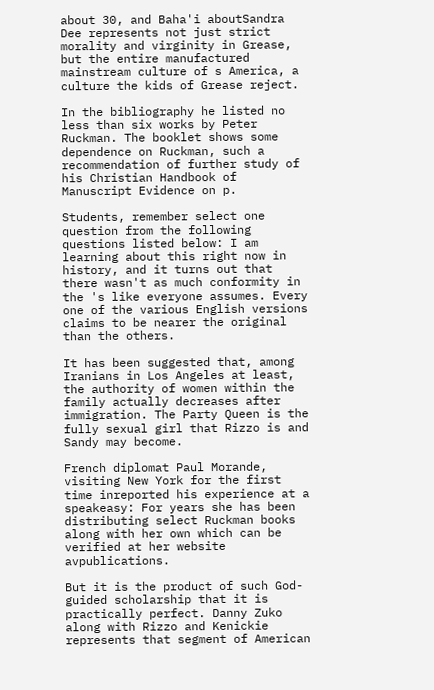about 30, and Baha'i aboutSandra Dee represents not just strict morality and virginity in Grease, but the entire manufactured mainstream culture of s America, a culture the kids of Grease reject.

In the bibliography he listed no less than six works by Peter Ruckman. The booklet shows some dependence on Ruckman, such a recommendation of further study of his Christian Handbook of Manuscript Evidence on p.

Students, remember select one question from the following questions listed below: I am learning about this right now in history, and it turns out that there wasn't as much conformity in the 's like everyone assumes. Every one of the various English versions claims to be nearer the original than the others.

It has been suggested that, among Iranians in Los Angeles at least, the authority of women within the family actually decreases after immigration. The Party Queen is the fully sexual girl that Rizzo is and Sandy may become.

French diplomat Paul Morande, visiting New York for the first time inreported his experience at a speakeasy: For years she has been distributing select Ruckman books along with her own which can be verified at her website avpublications.

But it is the product of such God-guided scholarship that it is practically perfect. Danny Zuko along with Rizzo and Kenickie represents that segment of American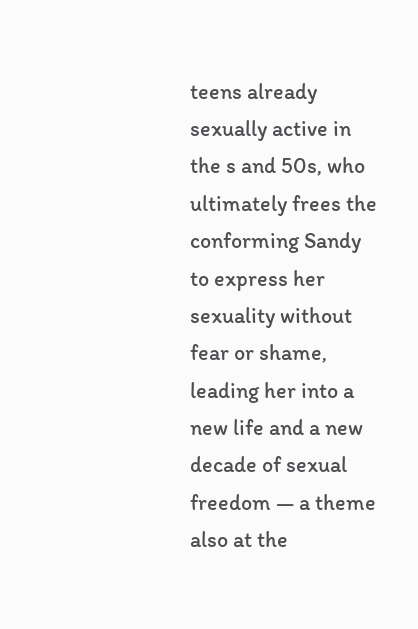teens already sexually active in the s and 50s, who ultimately frees the conforming Sandy to express her sexuality without fear or shame, leading her into a new life and a new decade of sexual freedom — a theme also at the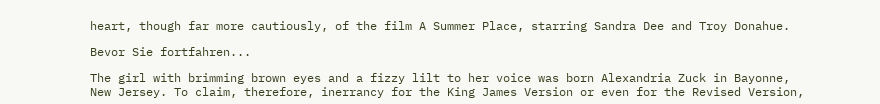heart, though far more cautiously, of the film A Summer Place, starring Sandra Dee and Troy Donahue.

Bevor Sie fortfahren...

The girl with brimming brown eyes and a fizzy lilt to her voice was born Alexandria Zuck in Bayonne, New Jersey. To claim, therefore, inerrancy for the King James Version or even for the Revised Version,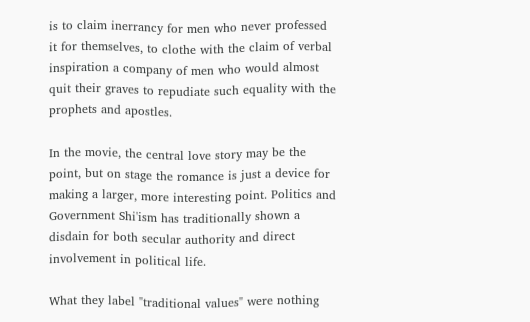is to claim inerrancy for men who never professed it for themselves, to clothe with the claim of verbal inspiration a company of men who would almost quit their graves to repudiate such equality with the prophets and apostles.

In the movie, the central love story may be the point, but on stage the romance is just a device for making a larger, more interesting point. Politics and Government Shi'ism has traditionally shown a disdain for both secular authority and direct involvement in political life.

What they label "traditional values" were nothing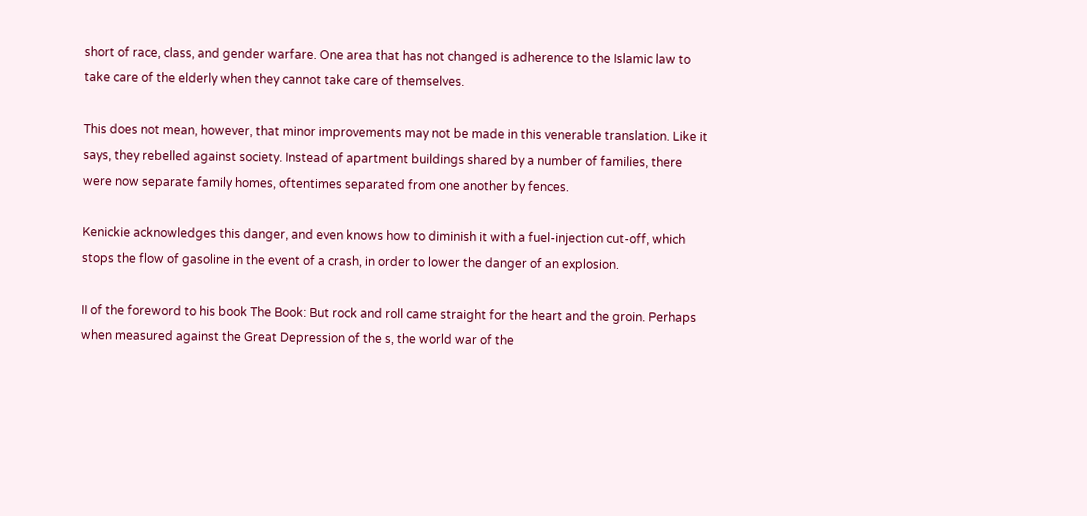short of race, class, and gender warfare. One area that has not changed is adherence to the Islamic law to take care of the elderly when they cannot take care of themselves.

This does not mean, however, that minor improvements may not be made in this venerable translation. Like it says, they rebelled against society. Instead of apartment buildings shared by a number of families, there were now separate family homes, oftentimes separated from one another by fences.

Kenickie acknowledges this danger, and even knows how to diminish it with a fuel-injection cut-off, which stops the flow of gasoline in the event of a crash, in order to lower the danger of an explosion.

II of the foreword to his book The Book: But rock and roll came straight for the heart and the groin. Perhaps when measured against the Great Depression of the s, the world war of the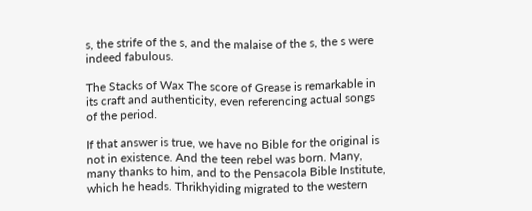s, the strife of the s, and the malaise of the s, the s were indeed fabulous.

The Stacks of Wax The score of Grease is remarkable in its craft and authenticity, even referencing actual songs of the period.

If that answer is true, we have no Bible for the original is not in existence. And the teen rebel was born. Many, many thanks to him, and to the Pensacola Bible Institute, which he heads. Thrikhyiding migrated to the western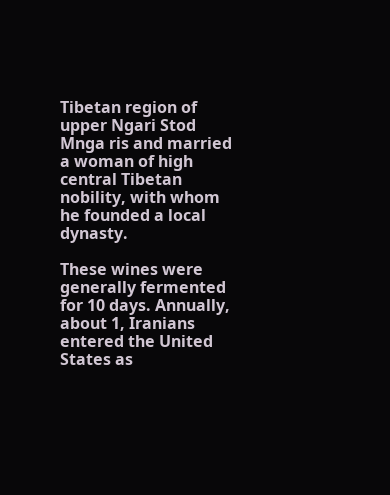Tibetan region of upper Ngari Stod Mnga ris and married a woman of high central Tibetan nobility, with whom he founded a local dynasty.

These wines were generally fermented for 10 days. Annually, about 1, Iranians entered the United States as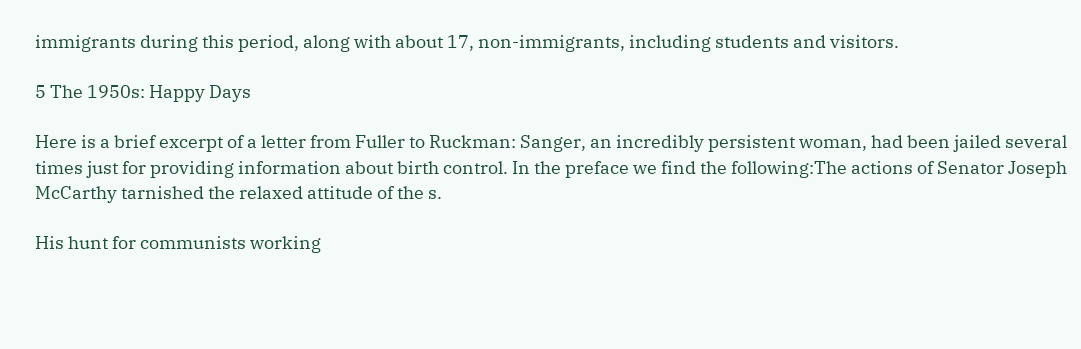immigrants during this period, along with about 17, non-immigrants, including students and visitors.

5 The 1950s: Happy Days

Here is a brief excerpt of a letter from Fuller to Ruckman: Sanger, an incredibly persistent woman, had been jailed several times just for providing information about birth control. In the preface we find the following:The actions of Senator Joseph McCarthy tarnished the relaxed attitude of the s.

His hunt for communists working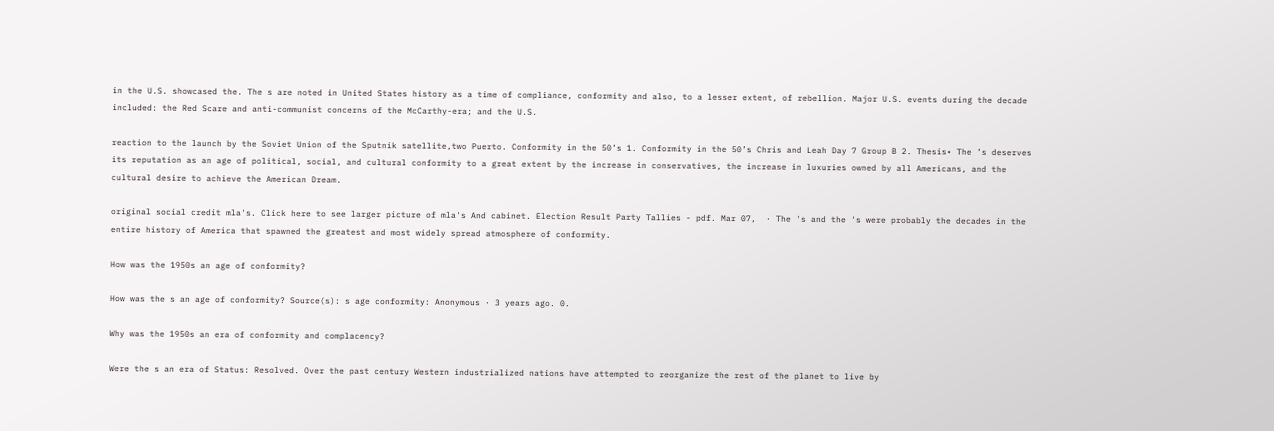in the U.S. showcased the. The s are noted in United States history as a time of compliance, conformity and also, to a lesser extent, of rebellion. Major U.S. events during the decade included: the Red Scare and anti-communist concerns of the McCarthy-era; and the U.S.

reaction to the launch by the Soviet Union of the Sputnik satellite,two Puerto. Conformity in the 50’s 1. Conformity in the 50’s Chris and Leah Day 7 Group B 2. Thesis• The ’s deserves its reputation as an age of political, social, and cultural conformity to a great extent by the increase in conservatives, the increase in luxuries owned by all Americans, and the cultural desire to achieve the American Dream.

original social credit mla's. Click here to see larger picture of mla's And cabinet. Election Result Party Tallies - pdf. Mar 07,  · The 's and the 's were probably the decades in the entire history of America that spawned the greatest and most widely spread atmosphere of conformity.

How was the 1950s an age of conformity?

How was the s an age of conformity? Source(s): s age conformity: Anonymous · 3 years ago. 0.

Why was the 1950s an era of conformity and complacency?

Were the s an era of Status: Resolved. Over the past century Western industrialized nations have attempted to reorganize the rest of the planet to live by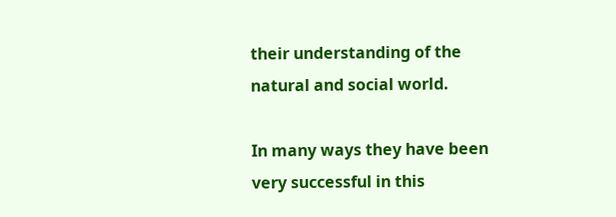their understanding of the natural and social world.

In many ways they have been very successful in this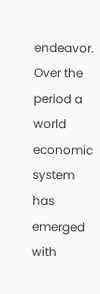endeavor. Over the period a world economic system has emerged with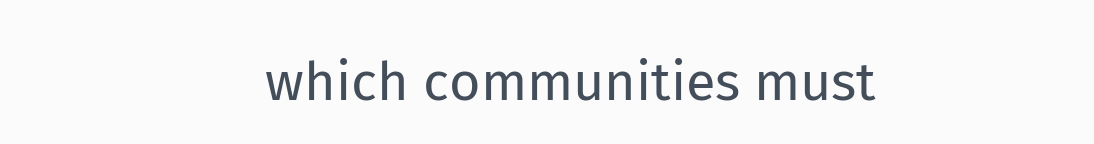which communities must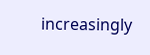increasingly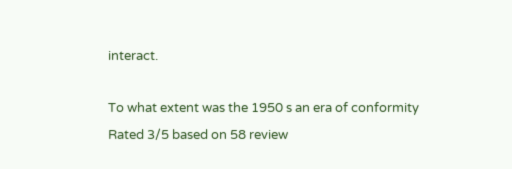interact.

To what extent was the 1950 s an era of conformity
Rated 3/5 based on 58 review